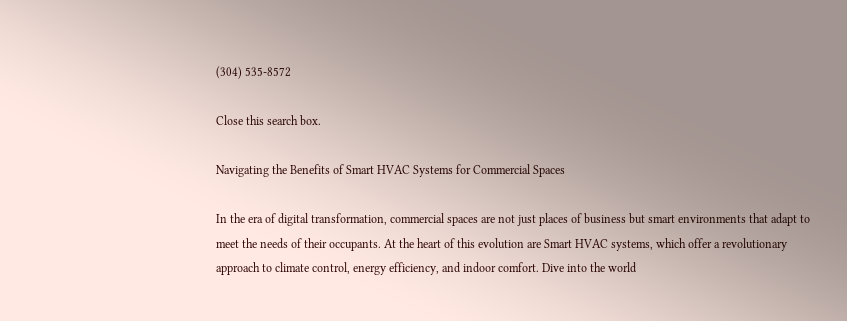(304) 535-8572

Close this search box.

Navigating the Benefits of Smart HVAC Systems for Commercial Spaces

In the era of digital transformation, commercial spaces are not just places of business but smart environments that adapt to meet the needs of their occupants. At the heart of this evolution are Smart HVAC systems, which offer a revolutionary approach to climate control, energy efficiency, and indoor comfort. Dive into the world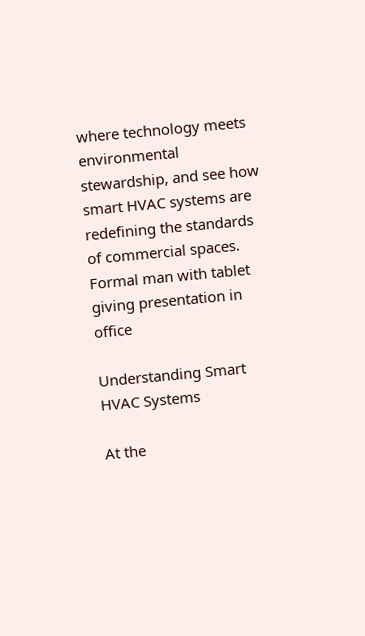where technology meets environmental stewardship, and see how smart HVAC systems are redefining the standards of commercial spaces.
Formal man with tablet giving presentation in office

Understanding Smart HVAC Systems

At the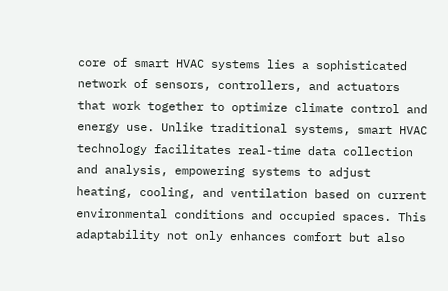core of smart HVAC systems lies a sophisticated network of sensors, controllers, and actuators that work together to optimize climate control and energy use. Unlike traditional systems, smart HVAC technology facilitates real-time data collection and analysis, empowering systems to adjust heating, cooling, and ventilation based on current environmental conditions and occupied spaces. This adaptability not only enhances comfort but also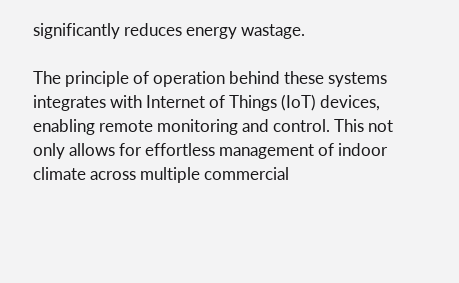significantly reduces energy wastage.

The principle of operation behind these systems integrates with Internet of Things (IoT) devices, enabling remote monitoring and control. This not only allows for effortless management of indoor climate across multiple commercial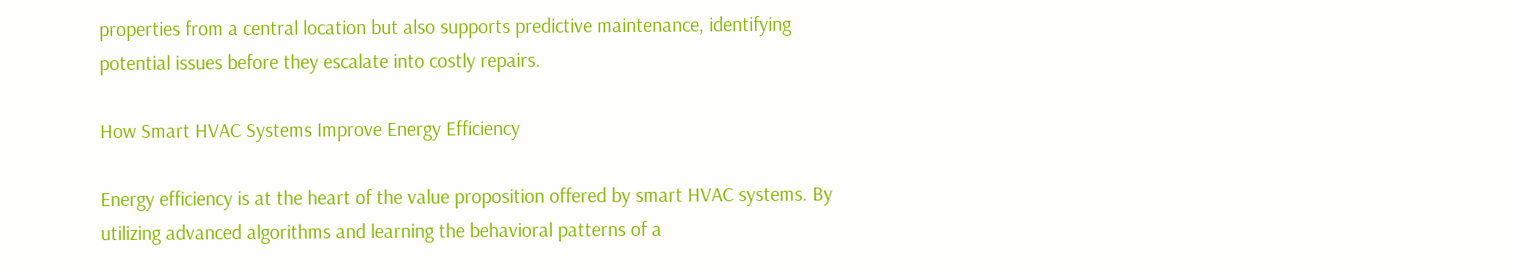properties from a central location but also supports predictive maintenance, identifying potential issues before they escalate into costly repairs.

How Smart HVAC Systems Improve Energy Efficiency

Energy efficiency is at the heart of the value proposition offered by smart HVAC systems. By utilizing advanced algorithms and learning the behavioral patterns of a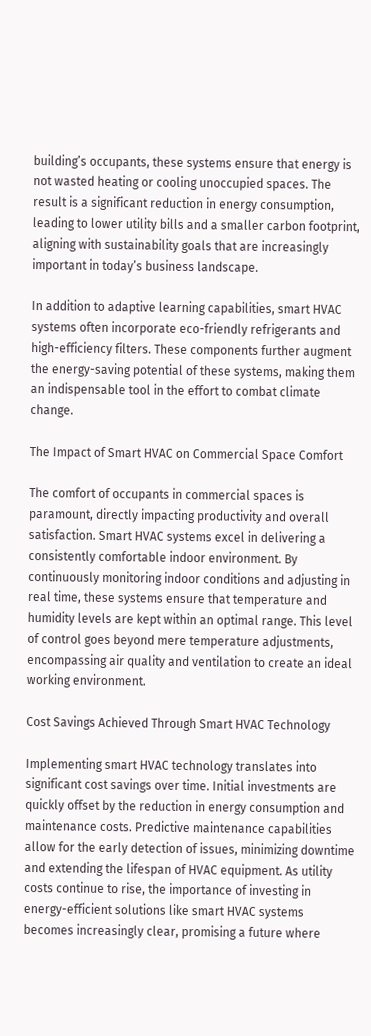building’s occupants, these systems ensure that energy is not wasted heating or cooling unoccupied spaces. The result is a significant reduction in energy consumption, leading to lower utility bills and a smaller carbon footprint, aligning with sustainability goals that are increasingly important in today’s business landscape.

In addition to adaptive learning capabilities, smart HVAC systems often incorporate eco-friendly refrigerants and high-efficiency filters. These components further augment the energy-saving potential of these systems, making them an indispensable tool in the effort to combat climate change.

The Impact of Smart HVAC on Commercial Space Comfort

The comfort of occupants in commercial spaces is paramount, directly impacting productivity and overall satisfaction. Smart HVAC systems excel in delivering a consistently comfortable indoor environment. By continuously monitoring indoor conditions and adjusting in real time, these systems ensure that temperature and humidity levels are kept within an optimal range. This level of control goes beyond mere temperature adjustments, encompassing air quality and ventilation to create an ideal working environment.

Cost Savings Achieved Through Smart HVAC Technology

Implementing smart HVAC technology translates into significant cost savings over time. Initial investments are quickly offset by the reduction in energy consumption and maintenance costs. Predictive maintenance capabilities allow for the early detection of issues, minimizing downtime and extending the lifespan of HVAC equipment. As utility costs continue to rise, the importance of investing in energy-efficient solutions like smart HVAC systems becomes increasingly clear, promising a future where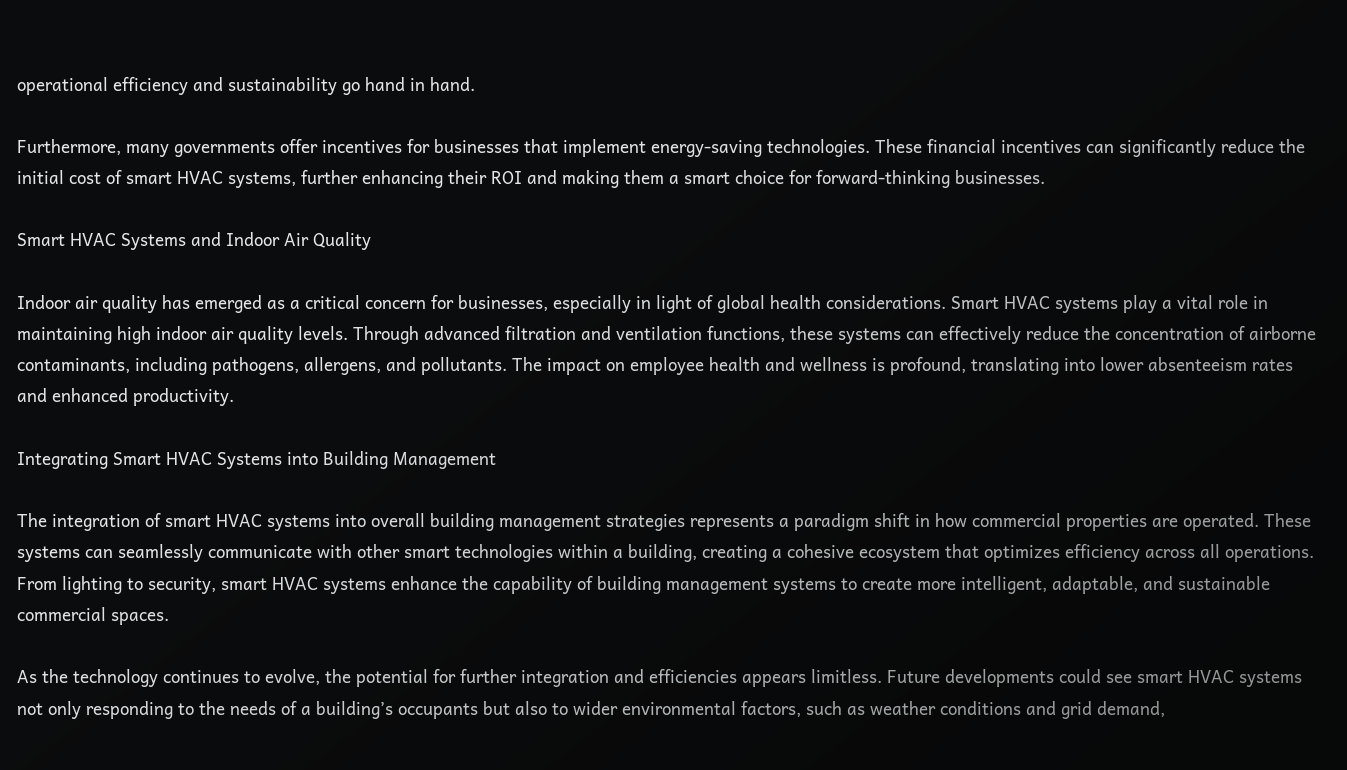operational efficiency and sustainability go hand in hand.

Furthermore, many governments offer incentives for businesses that implement energy-saving technologies. These financial incentives can significantly reduce the initial cost of smart HVAC systems, further enhancing their ROI and making them a smart choice for forward-thinking businesses.

Smart HVAC Systems and Indoor Air Quality

Indoor air quality has emerged as a critical concern for businesses, especially in light of global health considerations. Smart HVAC systems play a vital role in maintaining high indoor air quality levels. Through advanced filtration and ventilation functions, these systems can effectively reduce the concentration of airborne contaminants, including pathogens, allergens, and pollutants. The impact on employee health and wellness is profound, translating into lower absenteeism rates and enhanced productivity.

Integrating Smart HVAC Systems into Building Management

The integration of smart HVAC systems into overall building management strategies represents a paradigm shift in how commercial properties are operated. These systems can seamlessly communicate with other smart technologies within a building, creating a cohesive ecosystem that optimizes efficiency across all operations. From lighting to security, smart HVAC systems enhance the capability of building management systems to create more intelligent, adaptable, and sustainable commercial spaces.

As the technology continues to evolve, the potential for further integration and efficiencies appears limitless. Future developments could see smart HVAC systems not only responding to the needs of a building’s occupants but also to wider environmental factors, such as weather conditions and grid demand,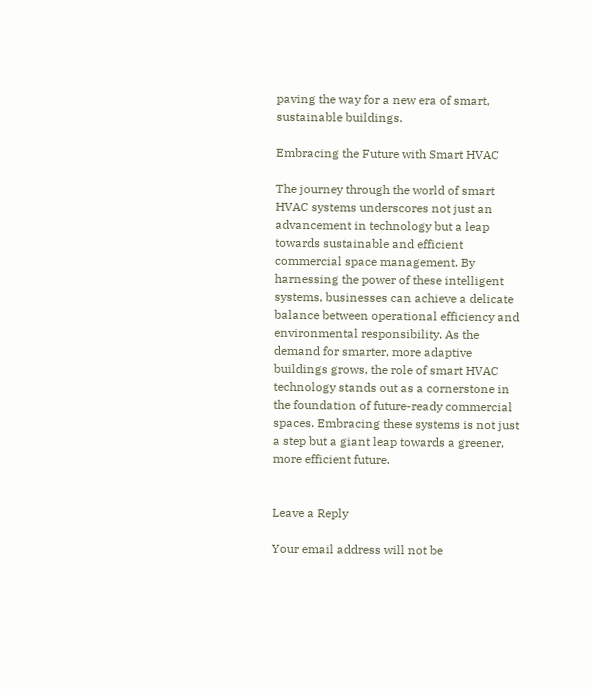paving the way for a new era of smart, sustainable buildings.

Embracing the Future with Smart HVAC

The journey through the world of smart HVAC systems underscores not just an advancement in technology but a leap towards sustainable and efficient commercial space management. By harnessing the power of these intelligent systems, businesses can achieve a delicate balance between operational efficiency and environmental responsibility. As the demand for smarter, more adaptive buildings grows, the role of smart HVAC technology stands out as a cornerstone in the foundation of future-ready commercial spaces. Embracing these systems is not just a step but a giant leap towards a greener, more efficient future.


Leave a Reply

Your email address will not be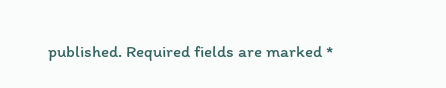published. Required fields are marked *